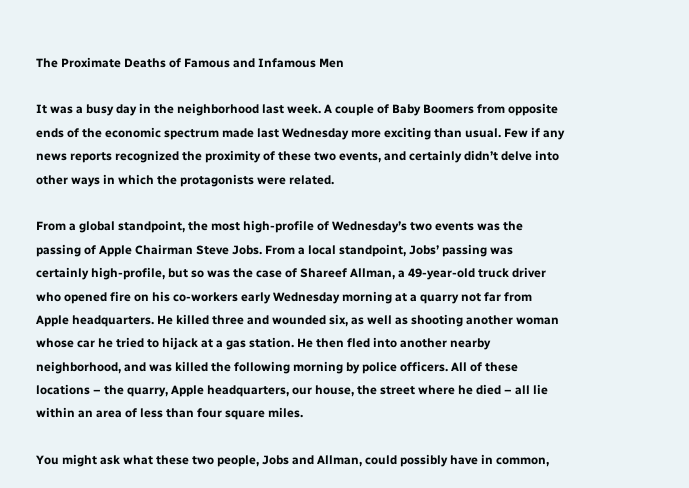The Proximate Deaths of Famous and Infamous Men

It was a busy day in the neighborhood last week. A couple of Baby Boomers from opposite ends of the economic spectrum made last Wednesday more exciting than usual. Few if any news reports recognized the proximity of these two events, and certainly didn’t delve into other ways in which the protagonists were related.

From a global standpoint, the most high-profile of Wednesday’s two events was the passing of Apple Chairman Steve Jobs. From a local standpoint, Jobs’ passing was certainly high-profile, but so was the case of Shareef Allman, a 49-year-old truck driver who opened fire on his co-workers early Wednesday morning at a quarry not far from Apple headquarters. He killed three and wounded six, as well as shooting another woman whose car he tried to hijack at a gas station. He then fled into another nearby neighborhood, and was killed the following morning by police officers. All of these locations – the quarry, Apple headquarters, our house, the street where he died – all lie
within an area of less than four square miles.

You might ask what these two people, Jobs and Allman, could possibly have in common,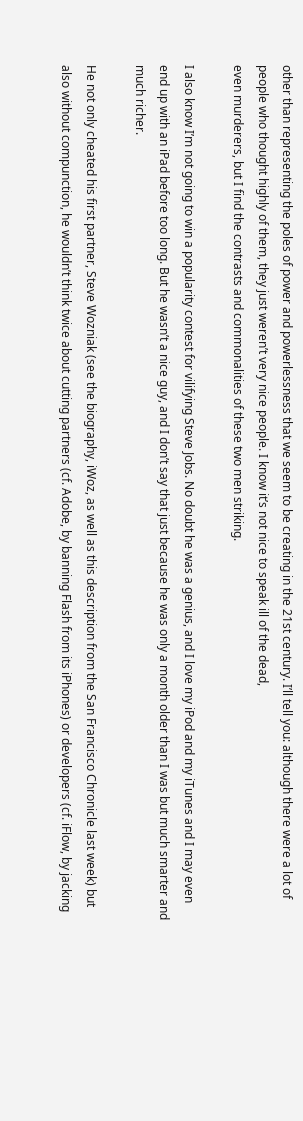other than representing the poles of power and powerlessness that we seem to be creating in the 21st century. I’ll tell you: although there were a lot of people who thought highly of them, they just weren’t very nice people. I know it’s not nice to speak ill of the dead,
even murderers, but I find the contrasts and commonalities of these two men striking.

I also know I’m not going to win a popularity contest for vilifying Steve Jobs. No doubt he was a genius, and I love my iPod and my iTunes and I may even end up with an iPad before too long. But he wasn’t a nice guy, and I don’t say that just because he was only a month older than I was but much smarter and much richer.

He not only cheated his first partner, Steve Wozniak (see the biography, iWoz, as well as this description from the San Francisco Chronicle last week) but also without compunction, he wouldn’t think twice about cutting partners (cf. Adobe, by banning Flash from its iPhones) or developers (cf. iFlow, by jacking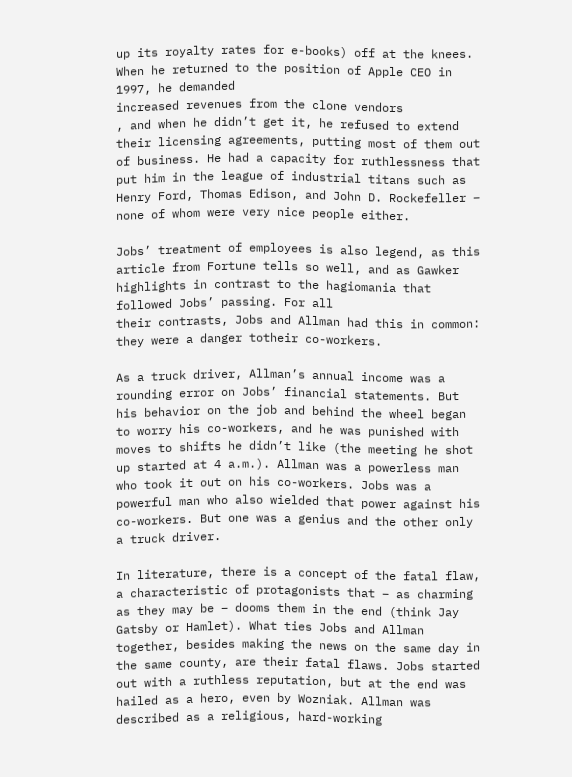up its royalty rates for e-books) off at the knees. When he returned to the position of Apple CEO in 1997, he demanded
increased revenues from the clone vendors
, and when he didn’t get it, he refused to extend their licensing agreements, putting most of them out of business. He had a capacity for ruthlessness that put him in the league of industrial titans such as Henry Ford, Thomas Edison, and John D. Rockefeller – none of whom were very nice people either.

Jobs’ treatment of employees is also legend, as this article from Fortune tells so well, and as Gawker highlights in contrast to the hagiomania that followed Jobs’ passing. For all
their contrasts, Jobs and Allman had this in common: they were a danger totheir co-workers.

As a truck driver, Allman’s annual income was a rounding error on Jobs’ financial statements. But his behavior on the job and behind the wheel began to worry his co-workers, and he was punished with moves to shifts he didn’t like (the meeting he shot up started at 4 a.m.). Allman was a powerless man who took it out on his co-workers. Jobs was a powerful man who also wielded that power against his co-workers. But one was a genius and the other only a truck driver.

In literature, there is a concept of the fatal flaw, a characteristic of protagonists that – as charming as they may be – dooms them in the end (think Jay Gatsby or Hamlet). What ties Jobs and Allman together, besides making the news on the same day in the same county, are their fatal flaws. Jobs started out with a ruthless reputation, but at the end was hailed as a hero, even by Wozniak. Allman was described as a religious, hard-working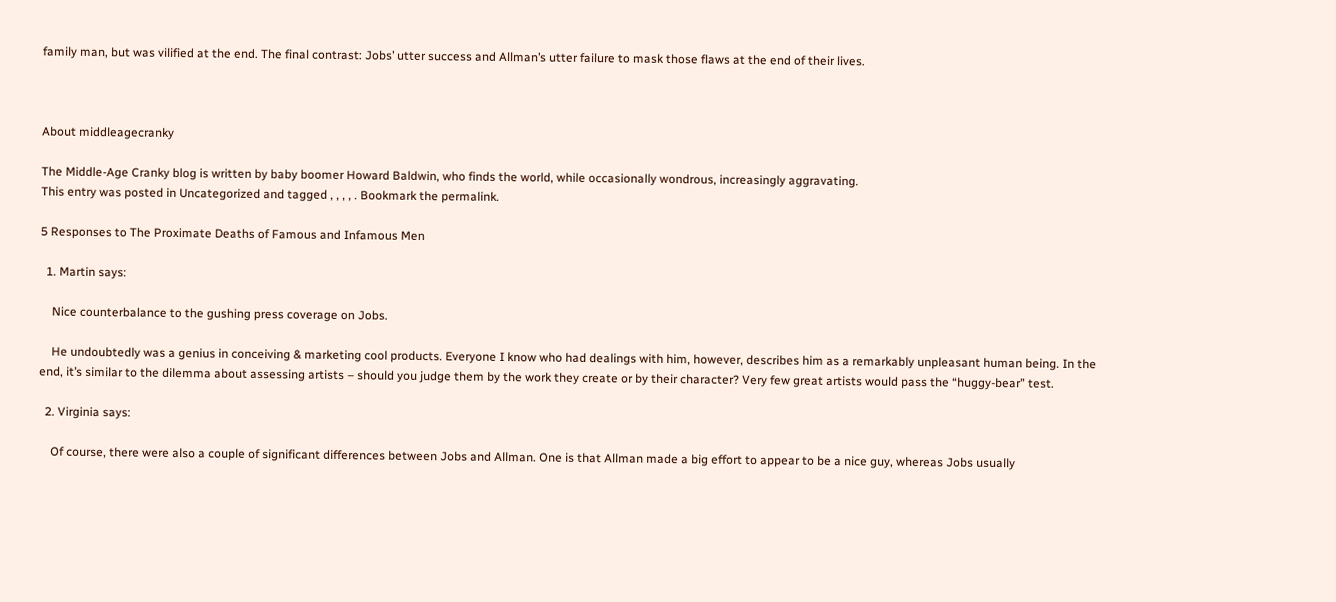family man, but was vilified at the end. The final contrast: Jobs’ utter success and Allman’s utter failure to mask those flaws at the end of their lives.



About middleagecranky

The Middle-Age Cranky blog is written by baby boomer Howard Baldwin, who finds the world, while occasionally wondrous, increasingly aggravating.
This entry was posted in Uncategorized and tagged , , , , . Bookmark the permalink.

5 Responses to The Proximate Deaths of Famous and Infamous Men

  1. Martin says:

    Nice counterbalance to the gushing press coverage on Jobs.

    He undoubtedly was a genius in conceiving & marketing cool products. Everyone I know who had dealings with him, however, describes him as a remarkably unpleasant human being. In the end, it’s similar to the dilemma about assessing artists – should you judge them by the work they create or by their character? Very few great artists would pass the “huggy-bear” test.

  2. Virginia says:

    Of course, there were also a couple of significant differences between Jobs and Allman. One is that Allman made a big effort to appear to be a nice guy, whereas Jobs usually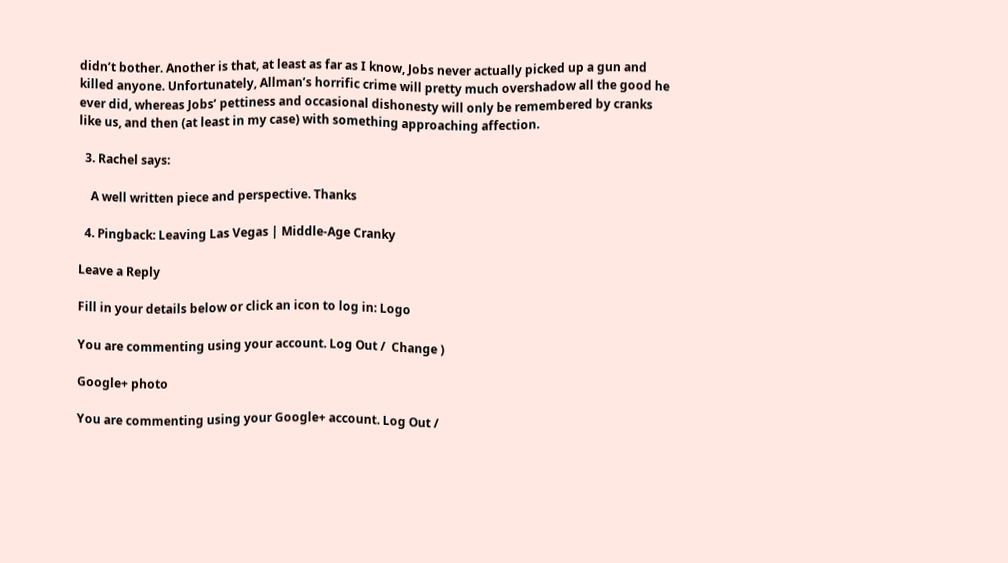didn’t bother. Another is that, at least as far as I know, Jobs never actually picked up a gun and killed anyone. Unfortunately, Allman’s horrific crime will pretty much overshadow all the good he ever did, whereas Jobs’ pettiness and occasional dishonesty will only be remembered by cranks like us, and then (at least in my case) with something approaching affection.

  3. Rachel says:

    A well written piece and perspective. Thanks

  4. Pingback: Leaving Las Vegas | Middle-Age Cranky

Leave a Reply

Fill in your details below or click an icon to log in: Logo

You are commenting using your account. Log Out /  Change )

Google+ photo

You are commenting using your Google+ account. Log Out /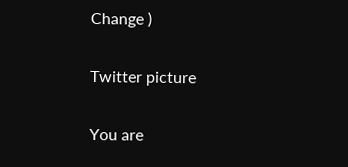Change )

Twitter picture

You are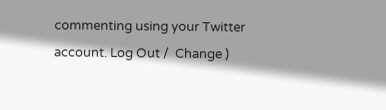commenting using your Twitter account. Log Out /  Change )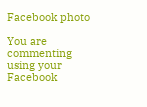Facebook photo

You are commenting using your Facebook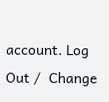account. Log Out /  Change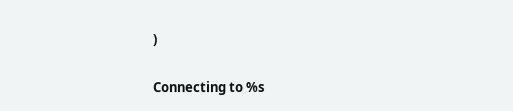)


Connecting to %s